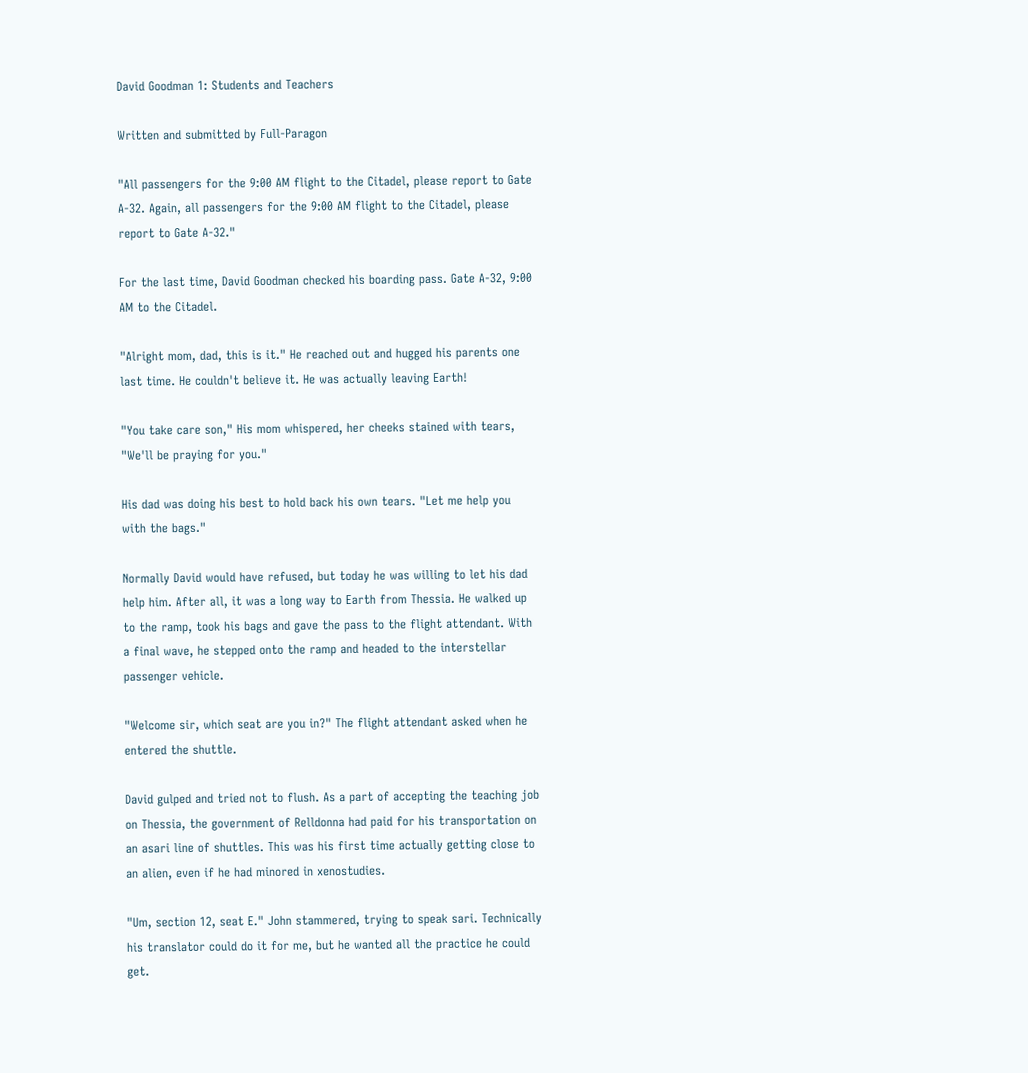David Goodman 1: Students and Teachers

Written and submitted by Full-Paragon

"All passengers for the 9:00 AM flight to the Citadel, please report to Gate A-32. Again, all passengers for the 9:00 AM flight to the Citadel, please report to Gate A-32."

For the last time, David Goodman checked his boarding pass. Gate A-32, 9:00 AM to the Citadel.

"Alright mom, dad, this is it." He reached out and hugged his parents one last time. He couldn't believe it. He was actually leaving Earth!

"You take care son," His mom whispered, her cheeks stained with tears, "We'll be praying for you."

His dad was doing his best to hold back his own tears. "Let me help you with the bags."

Normally David would have refused, but today he was willing to let his dad help him. After all, it was a long way to Earth from Thessia. He walked up to the ramp, took his bags and gave the pass to the flight attendant. With a final wave, he stepped onto the ramp and headed to the interstellar passenger vehicle.

"Welcome sir, which seat are you in?" The flight attendant asked when he entered the shuttle.

David gulped and tried not to flush. As a part of accepting the teaching job on Thessia, the government of Relldonna had paid for his transportation on an asari line of shuttles. This was his first time actually getting close to an alien, even if he had minored in xenostudies.

"Um, section 12, seat E." John stammered, trying to speak sari. Technically his translator could do it for me, but he wanted all the practice he could get.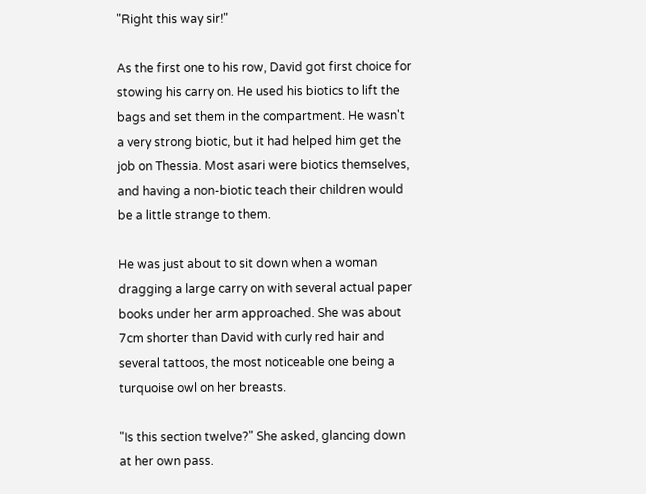"Right this way sir!"

As the first one to his row, David got first choice for stowing his carry on. He used his biotics to lift the bags and set them in the compartment. He wasn't a very strong biotic, but it had helped him get the job on Thessia. Most asari were biotics themselves, and having a non-biotic teach their children would be a little strange to them.

He was just about to sit down when a woman dragging a large carry on with several actual paper books under her arm approached. She was about 7cm shorter than David with curly red hair and several tattoos, the most noticeable one being a turquoise owl on her breasts.

"Is this section twelve?" She asked, glancing down at her own pass.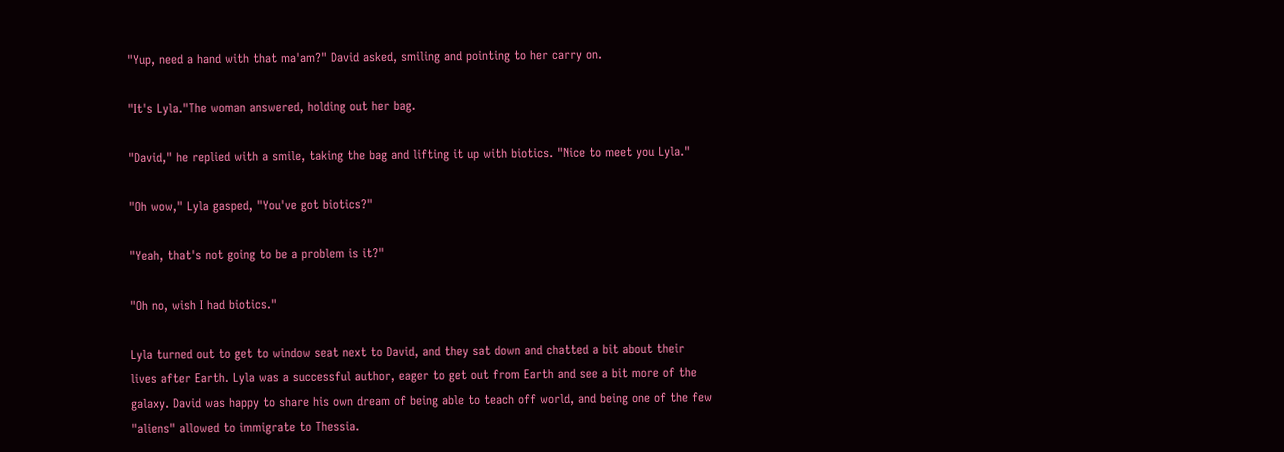"Yup, need a hand with that ma'am?" David asked, smiling and pointing to her carry on.

"It's Lyla."The woman answered, holding out her bag.

"David," he replied with a smile, taking the bag and lifting it up with biotics. "Nice to meet you Lyla."

"Oh wow," Lyla gasped, "You've got biotics?"

"Yeah, that's not going to be a problem is it?"

"Oh no, wish I had biotics."

Lyla turned out to get to window seat next to David, and they sat down and chatted a bit about their lives after Earth. Lyla was a successful author, eager to get out from Earth and see a bit more of the galaxy. David was happy to share his own dream of being able to teach off world, and being one of the few "aliens" allowed to immigrate to Thessia.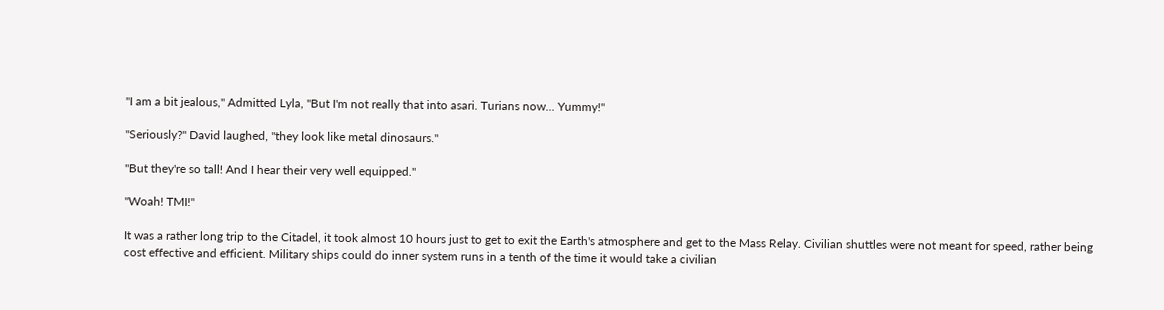"I am a bit jealous," Admitted Lyla, "But I'm not really that into asari. Turians now... Yummy!"

"Seriously?" David laughed, "they look like metal dinosaurs."

"But they're so tall! And I hear their very well equipped."

"Woah! TMI!"

It was a rather long trip to the Citadel, it took almost 10 hours just to get to exit the Earth's atmosphere and get to the Mass Relay. Civilian shuttles were not meant for speed, rather being cost effective and efficient. Military ships could do inner system runs in a tenth of the time it would take a civilian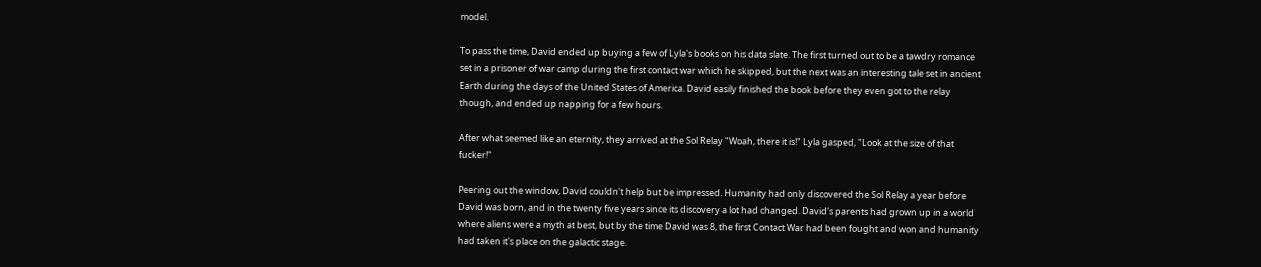model.

To pass the time, David ended up buying a few of Lyla's books on his data slate. The first turned out to be a tawdry romance set in a prisoner of war camp during the first contact war which he skipped, but the next was an interesting tale set in ancient Earth during the days of the United States of America. David easily finished the book before they even got to the relay though, and ended up napping for a few hours.

After what seemed like an eternity, they arrived at the Sol Relay "Woah, there it is!" Lyla gasped, "Look at the size of that fucker!"

Peering out the window, David couldn't help but be impressed. Humanity had only discovered the Sol Relay a year before David was born, and in the twenty five years since its discovery a lot had changed. David's parents had grown up in a world where aliens were a myth at best, but by the time David was 8, the first Contact War had been fought and won and humanity had taken it's place on the galactic stage.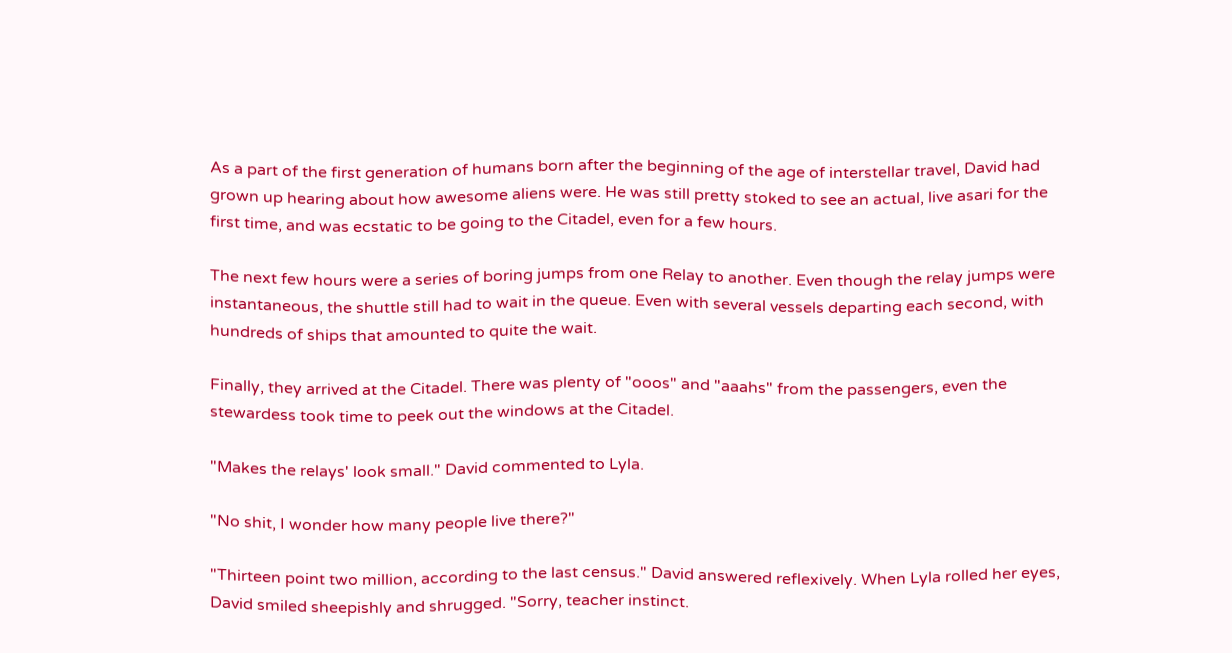As a part of the first generation of humans born after the beginning of the age of interstellar travel, David had grown up hearing about how awesome aliens were. He was still pretty stoked to see an actual, live asari for the first time, and was ecstatic to be going to the Citadel, even for a few hours.

The next few hours were a series of boring jumps from one Relay to another. Even though the relay jumps were instantaneous, the shuttle still had to wait in the queue. Even with several vessels departing each second, with hundreds of ships that amounted to quite the wait.

Finally, they arrived at the Citadel. There was plenty of "ooos" and "aaahs" from the passengers, even the stewardess took time to peek out the windows at the Citadel.

"Makes the relays' look small." David commented to Lyla.

"No shit, I wonder how many people live there?"

"Thirteen point two million, according to the last census." David answered reflexively. When Lyla rolled her eyes, David smiled sheepishly and shrugged. "Sorry, teacher instinct.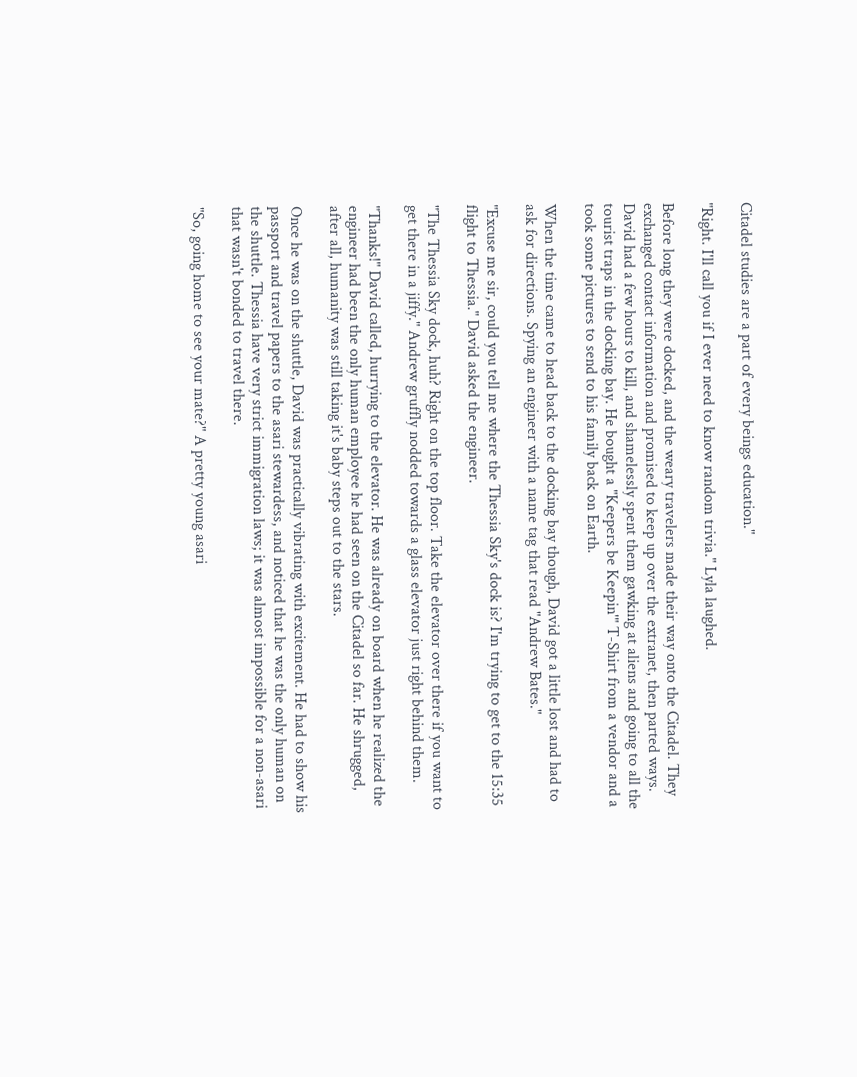Citadel studies are a part of every beings education."

"Right. I'll call you if I ever need to know random trivia." Lyla laughed.

Before long they were docked, and the weary travelers made their way onto the Citadel. They exchanged contact information and promised to keep up over the extranet, then parted ways. David had a few hours to kill, and shamelessly spent them gawking at aliens and going to all the tourist traps in the docking bay. He bought a "Keepers be Keepin'" T-Shirt from a vendor and a took some pictures to send to his family back on Earth.

When the time came to head back to the docking bay though, David got a little lost and had to ask for directions. Spying an engineer with a name tag that read "Andrew Bates."

"Excuse me sir, could you tell me where the Thessia Sky's dock is? I'm trying to get to the 15:35 flight to Thessia." David asked the engineer.

"The Thessia Sky dock, huh? Right on the top floor. Take the elevator over there if you want to get there in a jiffy." Andrew gruffly nodded towards a glass elevator just right behind them.

"Thanks!" David called, hurrying to the elevator. He was already on board when he realized the engineer had been the only human employee he had seen on the Citadel so far. He shrugged, after all, humanity was still taking it's baby steps out to the stars.

Once he was on the shuttle, David was practically vibrating with excitement. He had to show his passport and travel papers to the asari stewardess, and noticed that he was the only human on the shuttle. Thessia have very strict immigration laws; it was almost impossible for a non-asari that wasn't bonded to travel there.

"So, going home to see your mate?" A pretty young asari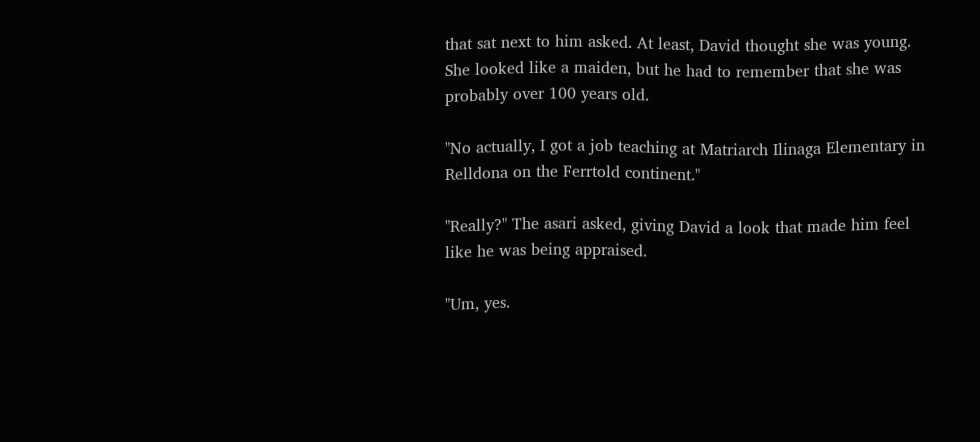that sat next to him asked. At least, David thought she was young. She looked like a maiden, but he had to remember that she was probably over 100 years old.

"No actually, I got a job teaching at Matriarch Ilinaga Elementary in Relldona on the Ferrtold continent."

"Really?" The asari asked, giving David a look that made him feel like he was being appraised.

"Um, yes.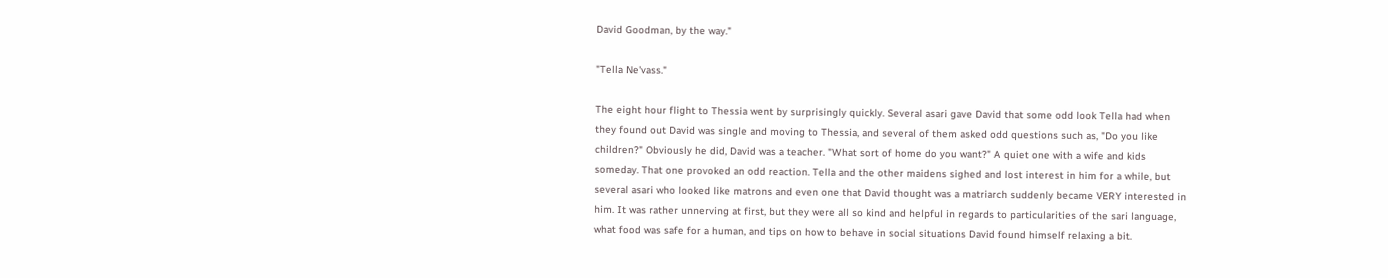David Goodman, by the way."

"Tella Ne'vass."

The eight hour flight to Thessia went by surprisingly quickly. Several asari gave David that some odd look Tella had when they found out David was single and moving to Thessia, and several of them asked odd questions such as, "Do you like children?" Obviously he did, David was a teacher. "What sort of home do you want?" A quiet one with a wife and kids someday. That one provoked an odd reaction. Tella and the other maidens sighed and lost interest in him for a while, but several asari who looked like matrons and even one that David thought was a matriarch suddenly became VERY interested in him. It was rather unnerving at first, but they were all so kind and helpful in regards to particularities of the sari language, what food was safe for a human, and tips on how to behave in social situations David found himself relaxing a bit.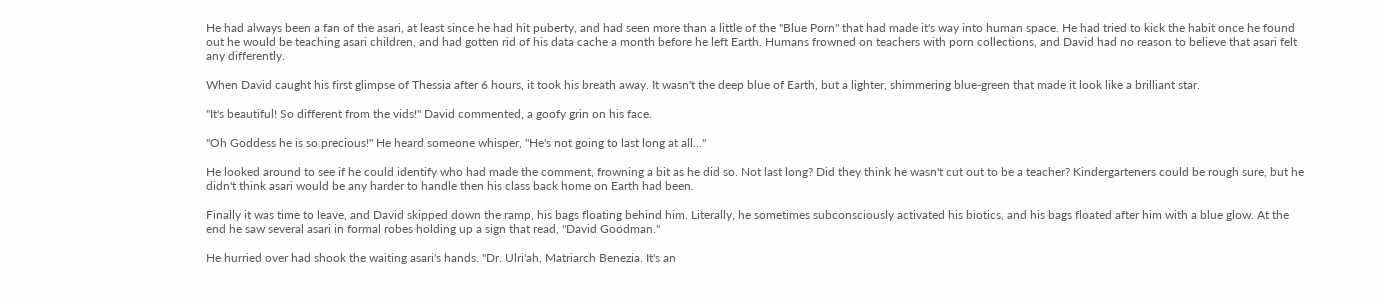He had always been a fan of the asari, at least since he had hit puberty, and had seen more than a little of the "Blue Porn" that had made it's way into human space. He had tried to kick the habit once he found out he would be teaching asari children, and had gotten rid of his data cache a month before he left Earth. Humans frowned on teachers with porn collections, and David had no reason to believe that asari felt any differently.

When David caught his first glimpse of Thessia after 6 hours, it took his breath away. It wasn't the deep blue of Earth, but a lighter, shimmering blue-green that made it look like a brilliant star.

"It's beautiful! So different from the vids!" David commented, a goofy grin on his face.

"Oh Goddess he is so precious!" He heard someone whisper, "He's not going to last long at all..."

He looked around to see if he could identify who had made the comment, frowning a bit as he did so. Not last long? Did they think he wasn't cut out to be a teacher? Kindergarteners could be rough sure, but he didn't think asari would be any harder to handle then his class back home on Earth had been.

Finally it was time to leave, and David skipped down the ramp, his bags floating behind him. Literally, he sometimes subconsciously activated his biotics, and his bags floated after him with a blue glow. At the end he saw several asari in formal robes holding up a sign that read, "David Goodman."

He hurried over had shook the waiting asari's hands. "Dr. Ulri'ah, Matriarch Benezia. It's an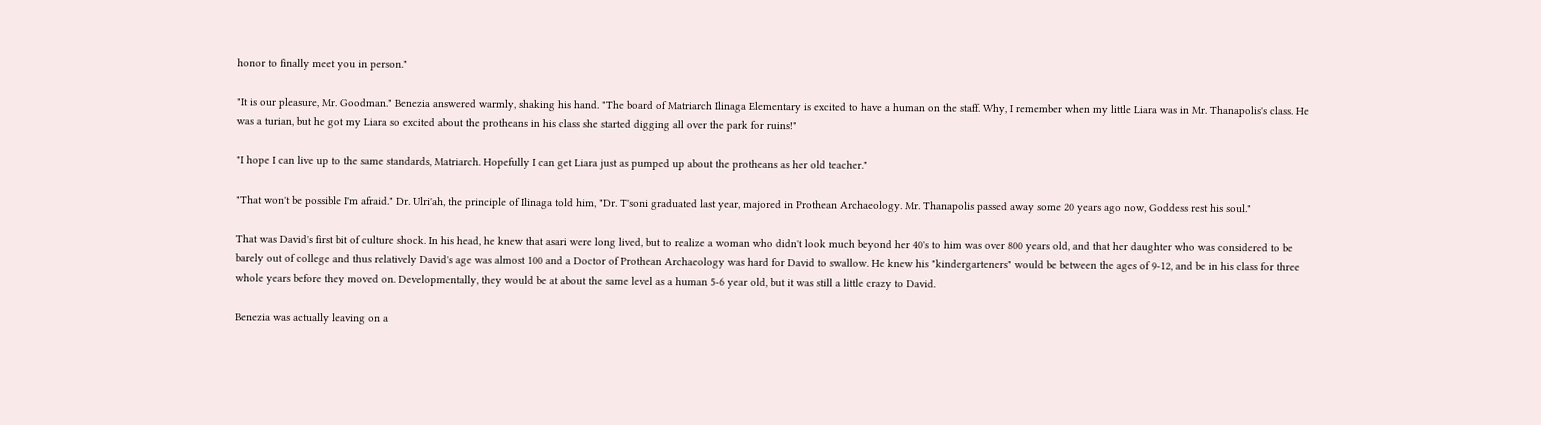honor to finally meet you in person."

"It is our pleasure, Mr. Goodman." Benezia answered warmly, shaking his hand. "The board of Matriarch Ilinaga Elementary is excited to have a human on the staff. Why, I remember when my little Liara was in Mr. Thanapolis's class. He was a turian, but he got my Liara so excited about the protheans in his class she started digging all over the park for ruins!"

"I hope I can live up to the same standards, Matriarch. Hopefully I can get Liara just as pumped up about the protheans as her old teacher."

"That won't be possible I'm afraid." Dr. Ulri'ah, the principle of Ilinaga told him, "Dr. T'soni graduated last year, majored in Prothean Archaeology. Mr. Thanapolis passed away some 20 years ago now, Goddess rest his soul."

That was David's first bit of culture shock. In his head, he knew that asari were long lived, but to realize a woman who didn't look much beyond her 40's to him was over 800 years old, and that her daughter who was considered to be barely out of college and thus relatively David's age was almost 100 and a Doctor of Prothean Archaeology was hard for David to swallow. He knew his "kindergarteners" would be between the ages of 9-12, and be in his class for three whole years before they moved on. Developmentally, they would be at about the same level as a human 5-6 year old, but it was still a little crazy to David.

Benezia was actually leaving on a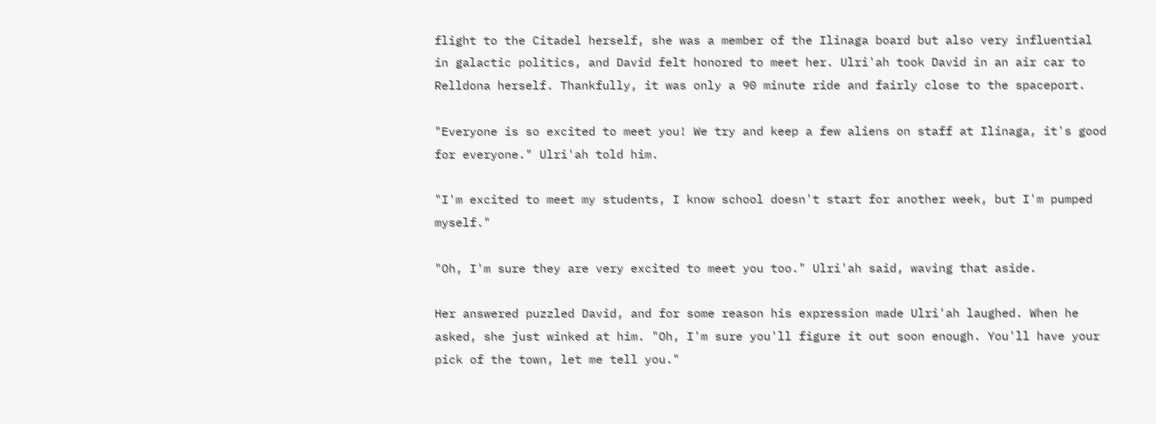flight to the Citadel herself, she was a member of the Ilinaga board but also very influential in galactic politics, and David felt honored to meet her. Ulri'ah took David in an air car to Relldona herself. Thankfully, it was only a 90 minute ride and fairly close to the spaceport.

"Everyone is so excited to meet you! We try and keep a few aliens on staff at Ilinaga, it's good for everyone." Ulri'ah told him.

"I'm excited to meet my students, I know school doesn't start for another week, but I'm pumped myself."

"Oh, I'm sure they are very excited to meet you too." Ulri'ah said, waving that aside.

Her answered puzzled David, and for some reason his expression made Ulri'ah laughed. When he asked, she just winked at him. "Oh, I'm sure you'll figure it out soon enough. You'll have your pick of the town, let me tell you."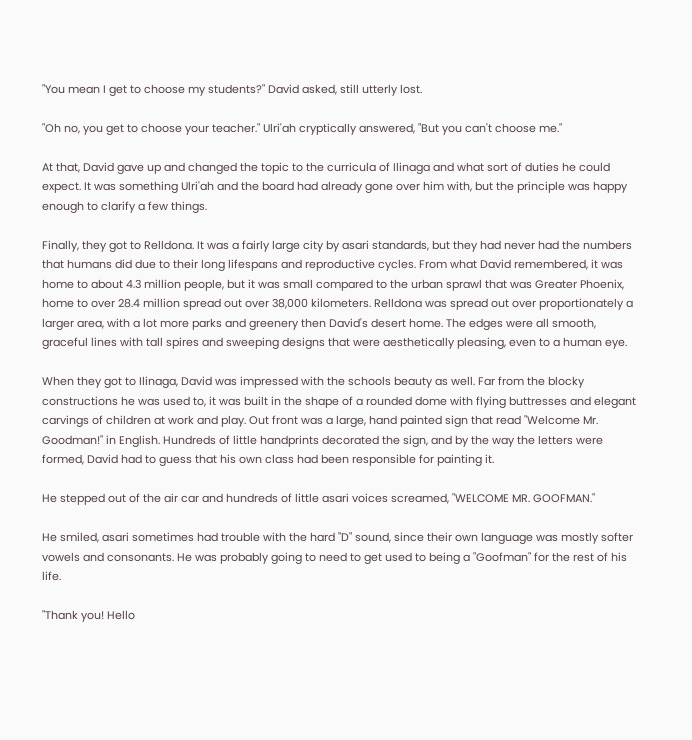"You mean I get to choose my students?" David asked, still utterly lost.

"Oh no, you get to choose your teacher." Ulri'ah cryptically answered, "But you can't choose me."

At that, David gave up and changed the topic to the curricula of Ilinaga and what sort of duties he could expect. It was something Ulri'ah and the board had already gone over him with, but the principle was happy enough to clarify a few things.

Finally, they got to Relldona. It was a fairly large city by asari standards, but they had never had the numbers that humans did due to their long lifespans and reproductive cycles. From what David remembered, it was home to about 4.3 million people, but it was small compared to the urban sprawl that was Greater Phoenix, home to over 28.4 million spread out over 38,000 kilometers. Relldona was spread out over proportionately a larger area, with a lot more parks and greenery then David's desert home. The edges were all smooth, graceful lines with tall spires and sweeping designs that were aesthetically pleasing, even to a human eye.

When they got to Ilinaga, David was impressed with the schools beauty as well. Far from the blocky constructions he was used to, it was built in the shape of a rounded dome with flying buttresses and elegant carvings of children at work and play. Out front was a large, hand painted sign that read "Welcome Mr. Goodman!" in English. Hundreds of little handprints decorated the sign, and by the way the letters were formed, David had to guess that his own class had been responsible for painting it.

He stepped out of the air car and hundreds of little asari voices screamed, "WELCOME MR. GOOFMAN."

He smiled, asari sometimes had trouble with the hard "D" sound, since their own language was mostly softer vowels and consonants. He was probably going to need to get used to being a "Goofman" for the rest of his life.

"Thank you! Hello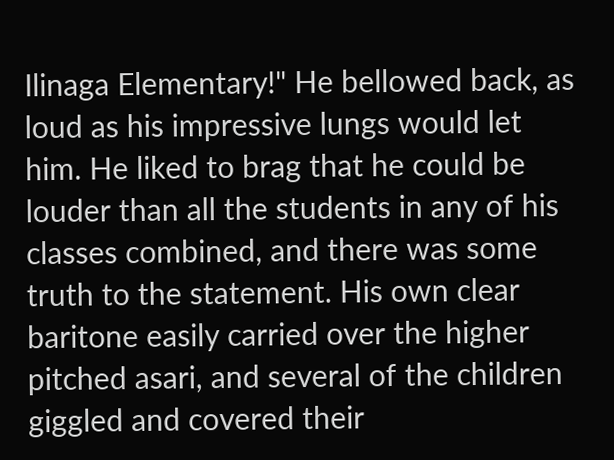Ilinaga Elementary!" He bellowed back, as loud as his impressive lungs would let him. He liked to brag that he could be louder than all the students in any of his classes combined, and there was some truth to the statement. His own clear baritone easily carried over the higher pitched asari, and several of the children giggled and covered their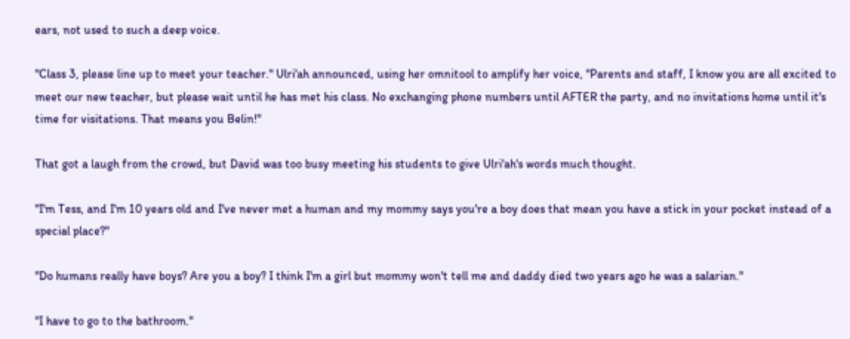ears, not used to such a deep voice.

"Class 3, please line up to meet your teacher." Ulri'ah announced, using her omnitool to amplify her voice, "Parents and staff, I know you are all excited to meet our new teacher, but please wait until he has met his class. No exchanging phone numbers until AFTER the party, and no invitations home until it's time for visitations. That means you Belin!"

That got a laugh from the crowd, but David was too busy meeting his students to give Ulri'ah's words much thought.

"I'm Tess, and I'm 10 years old and I've never met a human and my mommy says you're a boy does that mean you have a stick in your pocket instead of a special place?"

"Do humans really have boys? Are you a boy? I think I'm a girl but mommy won't tell me and daddy died two years ago he was a salarian."

"I have to go to the bathroom."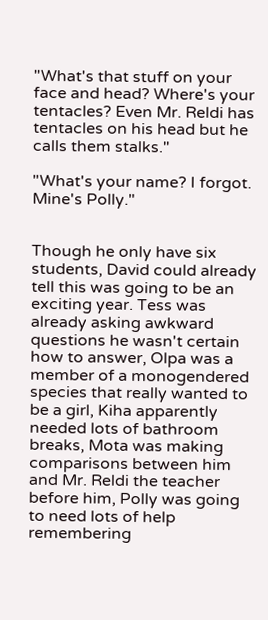"What's that stuff on your face and head? Where's your tentacles? Even Mr. Reldi has tentacles on his head but he calls them stalks."

"What's your name? I forgot. Mine's Polly."


Though he only have six students, David could already tell this was going to be an exciting year. Tess was already asking awkward questions he wasn't certain how to answer, Olpa was a member of a monogendered species that really wanted to be a girl, Kiha apparently needed lots of bathroom breaks, Mota was making comparisons between him and Mr. Reldi the teacher before him, Polly was going to need lots of help remembering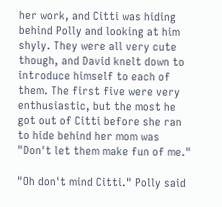her work, and Citti was hiding behind Polly and looking at him shyly. They were all very cute though, and David knelt down to introduce himself to each of them. The first five were very enthusiastic, but the most he got out of Citti before she ran to hide behind her mom was "Don't let them make fun of me."

"Oh don't mind Citti." Polly said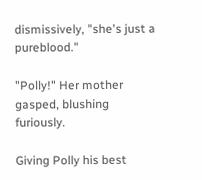dismissively, "she's just a pureblood."

"Polly!" Her mother gasped, blushing furiously.

Giving Polly his best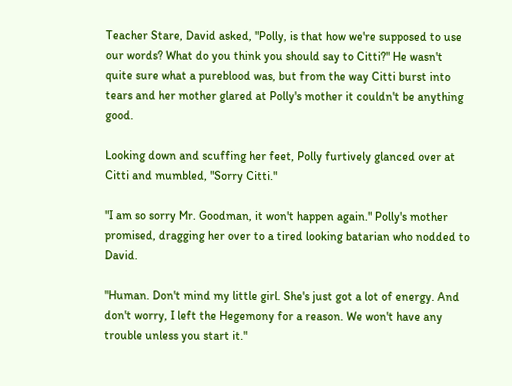Teacher Stare, David asked, "Polly, is that how we're supposed to use our words? What do you think you should say to Citti?" He wasn't quite sure what a pureblood was, but from the way Citti burst into tears and her mother glared at Polly's mother it couldn't be anything good.

Looking down and scuffing her feet, Polly furtively glanced over at Citti and mumbled, "Sorry Citti."

"I am so sorry Mr. Goodman, it won't happen again." Polly's mother promised, dragging her over to a tired looking batarian who nodded to David.

"Human. Don't mind my little girl. She's just got a lot of energy. And don't worry, I left the Hegemony for a reason. We won't have any trouble unless you start it."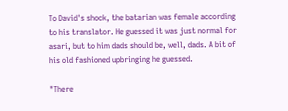To David's shock, the batarian was female according to his translator. He guessed it was just normal for asari, but to him dads should be, well, dads. A bit of his old fashioned upbringing he guessed.

"There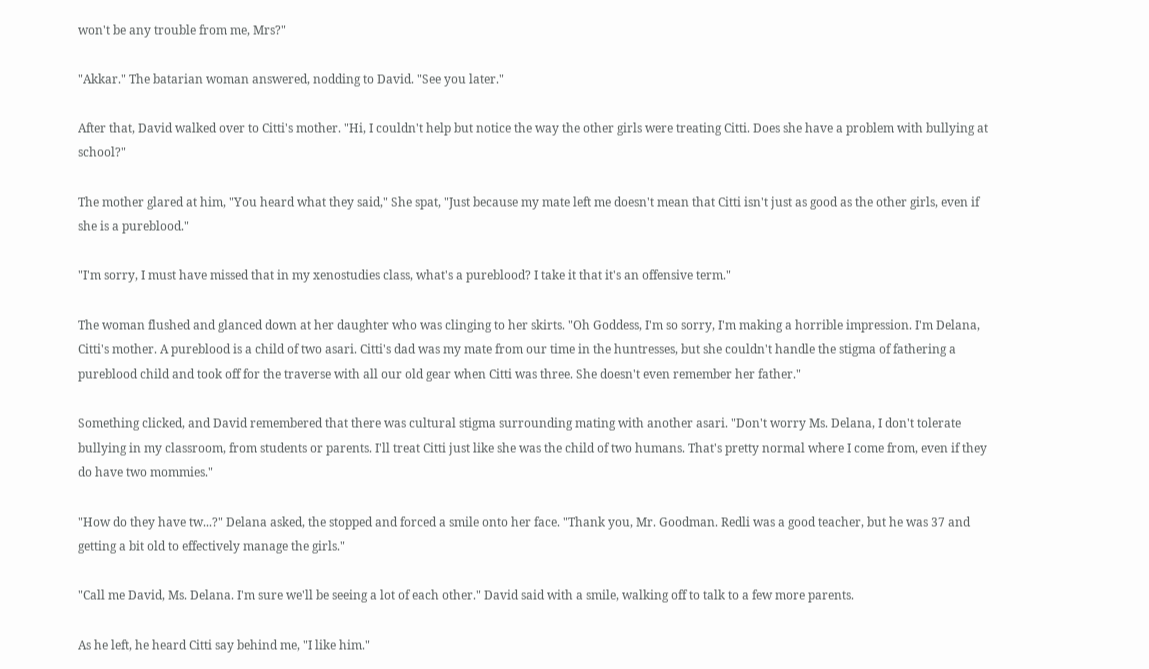won't be any trouble from me, Mrs?"

"Akkar." The batarian woman answered, nodding to David. "See you later."

After that, David walked over to Citti's mother. "Hi, I couldn't help but notice the way the other girls were treating Citti. Does she have a problem with bullying at school?"

The mother glared at him, "You heard what they said," She spat, "Just because my mate left me doesn't mean that Citti isn't just as good as the other girls, even if she is a pureblood."

"I'm sorry, I must have missed that in my xenostudies class, what's a pureblood? I take it that it's an offensive term."

The woman flushed and glanced down at her daughter who was clinging to her skirts. "Oh Goddess, I'm so sorry, I'm making a horrible impression. I'm Delana, Citti's mother. A pureblood is a child of two asari. Citti's dad was my mate from our time in the huntresses, but she couldn't handle the stigma of fathering a pureblood child and took off for the traverse with all our old gear when Citti was three. She doesn't even remember her father."

Something clicked, and David remembered that there was cultural stigma surrounding mating with another asari. "Don't worry Ms. Delana, I don't tolerate bullying in my classroom, from students or parents. I'll treat Citti just like she was the child of two humans. That's pretty normal where I come from, even if they do have two mommies."

"How do they have tw...?" Delana asked, the stopped and forced a smile onto her face. "Thank you, Mr. Goodman. Redli was a good teacher, but he was 37 and getting a bit old to effectively manage the girls."

"Call me David, Ms. Delana. I'm sure we'll be seeing a lot of each other." David said with a smile, walking off to talk to a few more parents.

As he left, he heard Citti say behind me, "I like him."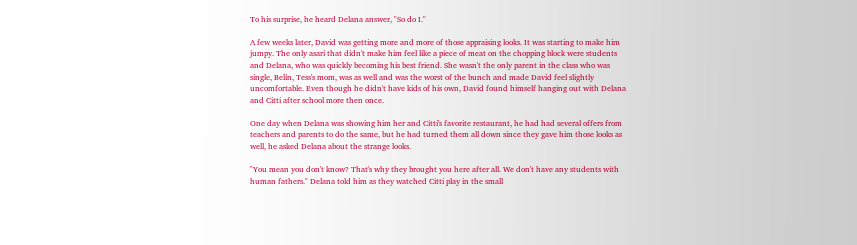To his surprise, he heard Delana answer, "So do I."

A few weeks later, David was getting more and more of those appraising looks. It was starting to make him jumpy. The only asari that didn't make him feel like a piece of meat on the chopping block were students and Delana, who was quickly becoming his best friend. She wasn't the only parent in the class who was single, Belin, Tess's mom, was as well and was the worst of the bunch and made David feel slightly uncomfortable. Even though he didn't have kids of his own, David found himself hanging out with Delana and Citti after school more then once.

One day when Delana was showing him her and Citti's favorite restaurant, he had had several offers from teachers and parents to do the same, but he had turned them all down since they gave him those looks as well, he asked Delana about the strange looks.

"You mean you don't know? That's why they brought you here after all. We don't have any students with human fathers." Delana told him as they watched Citti play in the small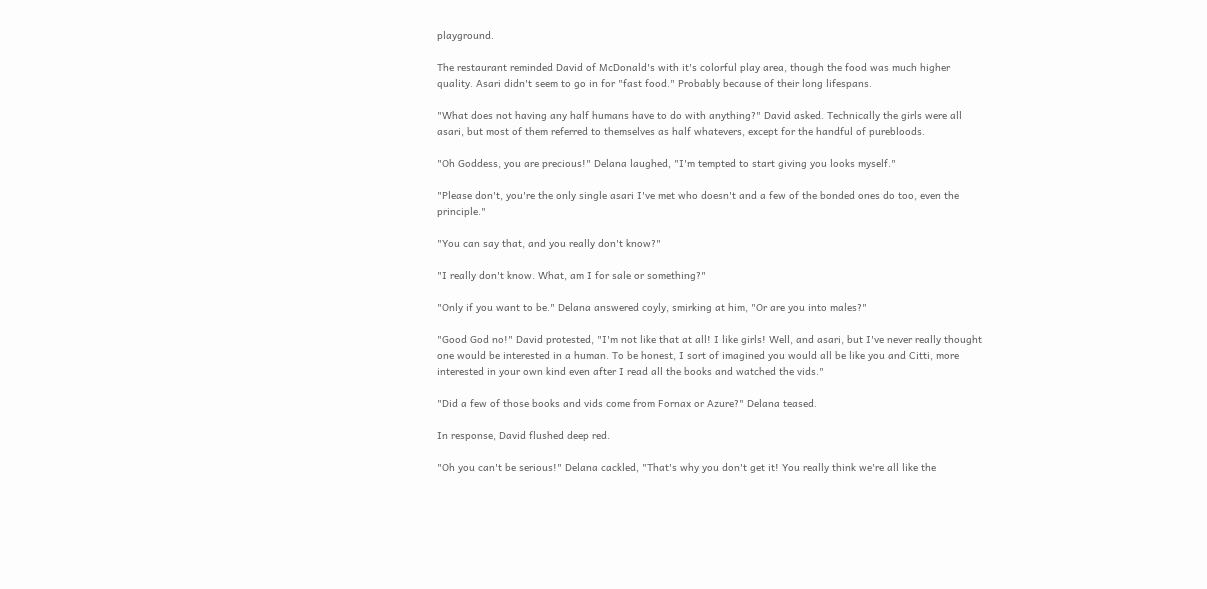playground.

The restaurant reminded David of McDonald's with it's colorful play area, though the food was much higher quality. Asari didn't seem to go in for "fast food." Probably because of their long lifespans.

"What does not having any half humans have to do with anything?" David asked. Technically the girls were all asari, but most of them referred to themselves as half whatevers, except for the handful of purebloods.

"Oh Goddess, you are precious!" Delana laughed, "I'm tempted to start giving you looks myself."

"Please don't, you're the only single asari I've met who doesn't and a few of the bonded ones do too, even the principle."

"You can say that, and you really don't know?"

"I really don't know. What, am I for sale or something?"

"Only if you want to be." Delana answered coyly, smirking at him, "Or are you into males?"

"Good God no!" David protested, "I'm not like that at all! I like girls! Well, and asari, but I've never really thought one would be interested in a human. To be honest, I sort of imagined you would all be like you and Citti, more interested in your own kind even after I read all the books and watched the vids."

"Did a few of those books and vids come from Fornax or Azure?" Delana teased.

In response, David flushed deep red.

"Oh you can't be serious!" Delana cackled, "That's why you don't get it! You really think we're all like the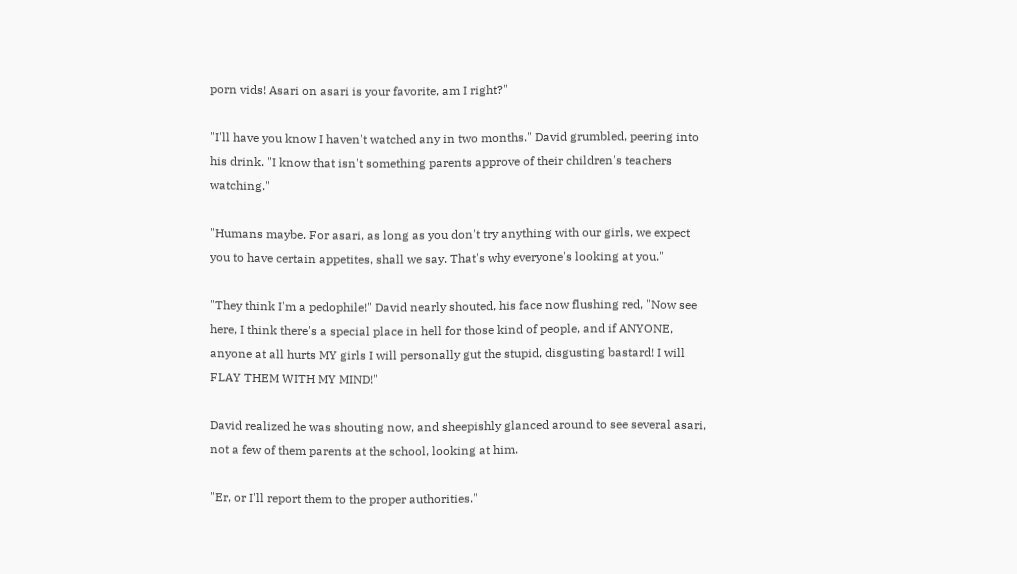porn vids! Asari on asari is your favorite, am I right?"

"I'll have you know I haven't watched any in two months." David grumbled, peering into his drink. "I know that isn't something parents approve of their children's teachers watching."

"Humans maybe. For asari, as long as you don't try anything with our girls, we expect you to have certain appetites, shall we say. That's why everyone's looking at you."

"They think I'm a pedophile!" David nearly shouted, his face now flushing red, "Now see here, I think there's a special place in hell for those kind of people, and if ANYONE, anyone at all hurts MY girls I will personally gut the stupid, disgusting bastard! I will FLAY THEM WITH MY MIND!"

David realized he was shouting now, and sheepishly glanced around to see several asari, not a few of them parents at the school, looking at him.

"Er, or I'll report them to the proper authorities."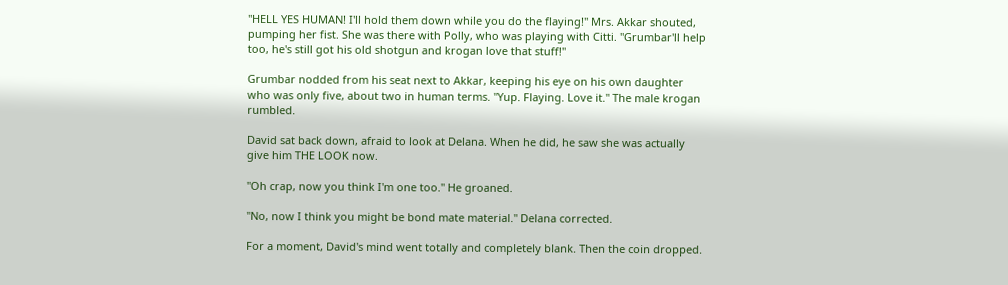"HELL YES HUMAN! I'll hold them down while you do the flaying!" Mrs. Akkar shouted, pumping her fist. She was there with Polly, who was playing with Citti. "Grumbar'll help too, he's still got his old shotgun and krogan love that stuff!"

Grumbar nodded from his seat next to Akkar, keeping his eye on his own daughter who was only five, about two in human terms. "Yup. Flaying. Love it." The male krogan rumbled.

David sat back down, afraid to look at Delana. When he did, he saw she was actually give him THE LOOK now.

"Oh crap, now you think I'm one too." He groaned.

"No, now I think you might be bond mate material." Delana corrected.

For a moment, David's mind went totally and completely blank. Then the coin dropped.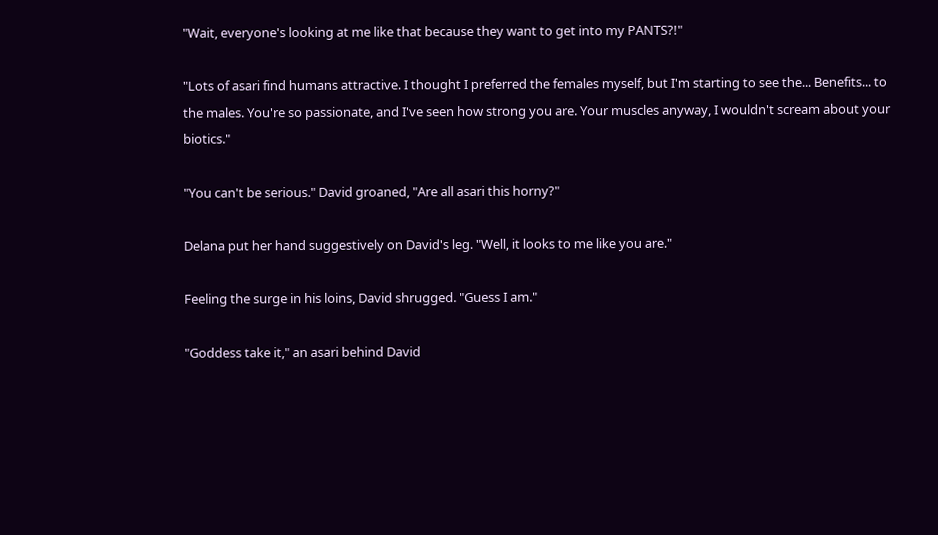"Wait, everyone's looking at me like that because they want to get into my PANTS?!"

"Lots of asari find humans attractive. I thought I preferred the females myself, but I'm starting to see the... Benefits... to the males. You're so passionate, and I've seen how strong you are. Your muscles anyway, I wouldn't scream about your biotics."

"You can't be serious." David groaned, "Are all asari this horny?"

Delana put her hand suggestively on David's leg. "Well, it looks to me like you are."

Feeling the surge in his loins, David shrugged. "Guess I am."

"Goddess take it," an asari behind David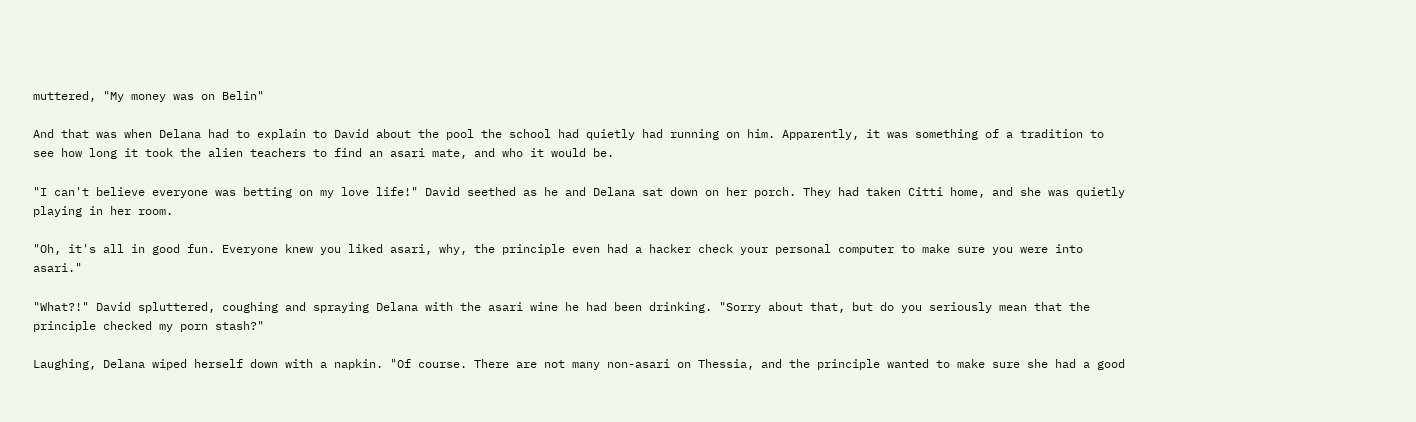muttered, "My money was on Belin"

And that was when Delana had to explain to David about the pool the school had quietly had running on him. Apparently, it was something of a tradition to see how long it took the alien teachers to find an asari mate, and who it would be.

"I can't believe everyone was betting on my love life!" David seethed as he and Delana sat down on her porch. They had taken Citti home, and she was quietly playing in her room.

"Oh, it's all in good fun. Everyone knew you liked asari, why, the principle even had a hacker check your personal computer to make sure you were into asari."

"What?!" David spluttered, coughing and spraying Delana with the asari wine he had been drinking. "Sorry about that, but do you seriously mean that the principle checked my porn stash?"

Laughing, Delana wiped herself down with a napkin. "Of course. There are not many non-asari on Thessia, and the principle wanted to make sure she had a good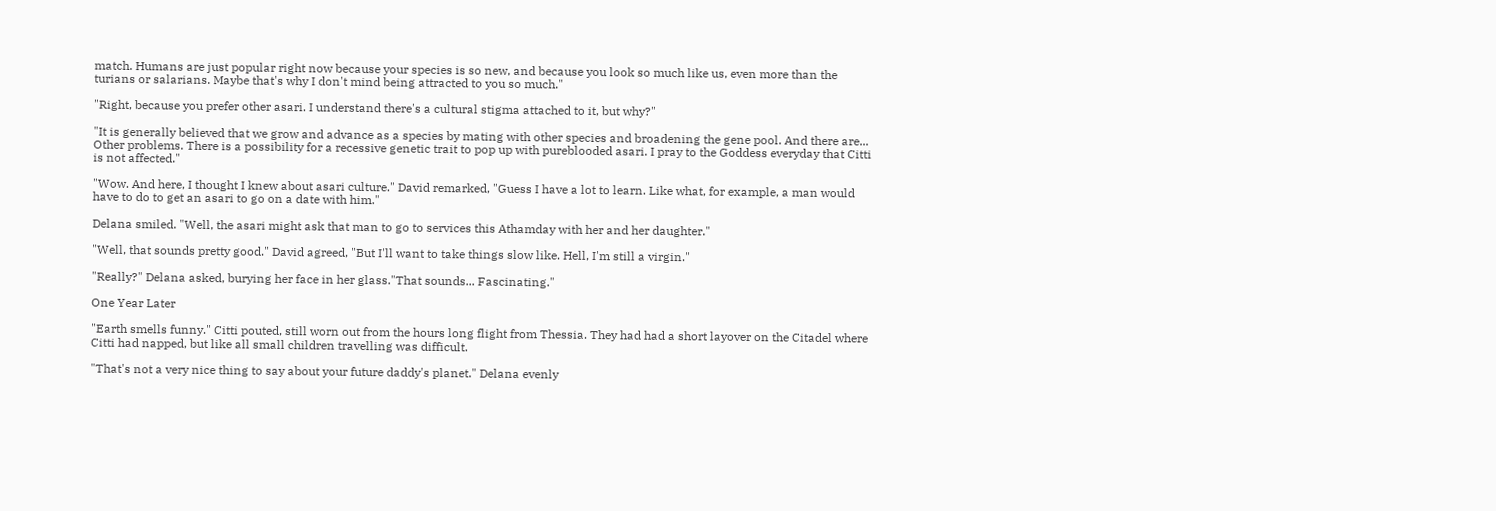match. Humans are just popular right now because your species is so new, and because you look so much like us, even more than the turians or salarians. Maybe that's why I don't mind being attracted to you so much."

"Right, because you prefer other asari. I understand there's a cultural stigma attached to it, but why?"

"It is generally believed that we grow and advance as a species by mating with other species and broadening the gene pool. And there are... Other problems. There is a possibility for a recessive genetic trait to pop up with pureblooded asari. I pray to the Goddess everyday that Citti is not affected."

"Wow. And here, I thought I knew about asari culture." David remarked, "Guess I have a lot to learn. Like what, for example, a man would have to do to get an asari to go on a date with him."

Delana smiled. "Well, the asari might ask that man to go to services this Athamday with her and her daughter."

"Well, that sounds pretty good." David agreed, "But I'll want to take things slow like. Hell, I'm still a virgin."

"Really?" Delana asked, burying her face in her glass."That sounds... Fascinating."

One Year Later

"Earth smells funny." Citti pouted, still worn out from the hours long flight from Thessia. They had had a short layover on the Citadel where Citti had napped, but like all small children travelling was difficult.

"That's not a very nice thing to say about your future daddy's planet." Delana evenly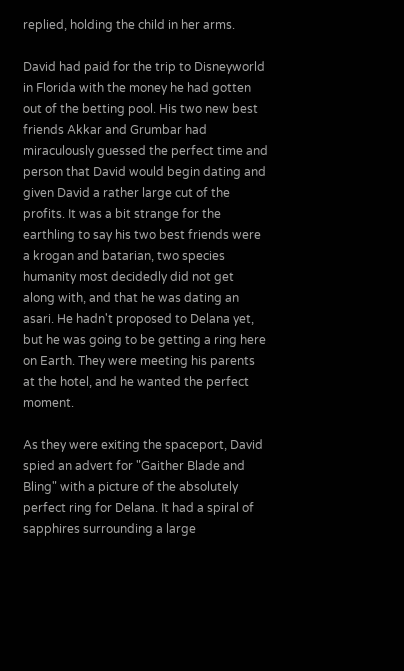replied, holding the child in her arms.

David had paid for the trip to Disneyworld in Florida with the money he had gotten out of the betting pool. His two new best friends Akkar and Grumbar had miraculously guessed the perfect time and person that David would begin dating and given David a rather large cut of the profits. It was a bit strange for the earthling to say his two best friends were a krogan and batarian, two species humanity most decidedly did not get along with, and that he was dating an asari. He hadn't proposed to Delana yet, but he was going to be getting a ring here on Earth. They were meeting his parents at the hotel, and he wanted the perfect moment.

As they were exiting the spaceport, David spied an advert for "Gaither Blade and Bling" with a picture of the absolutely perfect ring for Delana. It had a spiral of sapphires surrounding a large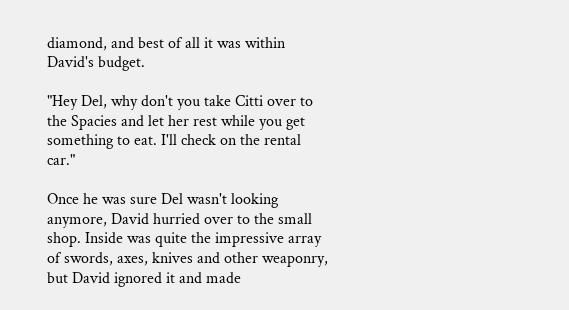diamond, and best of all it was within David's budget.

"Hey Del, why don't you take Citti over to the Spacies and let her rest while you get something to eat. I'll check on the rental car."

Once he was sure Del wasn't looking anymore, David hurried over to the small shop. Inside was quite the impressive array of swords, axes, knives and other weaponry, but David ignored it and made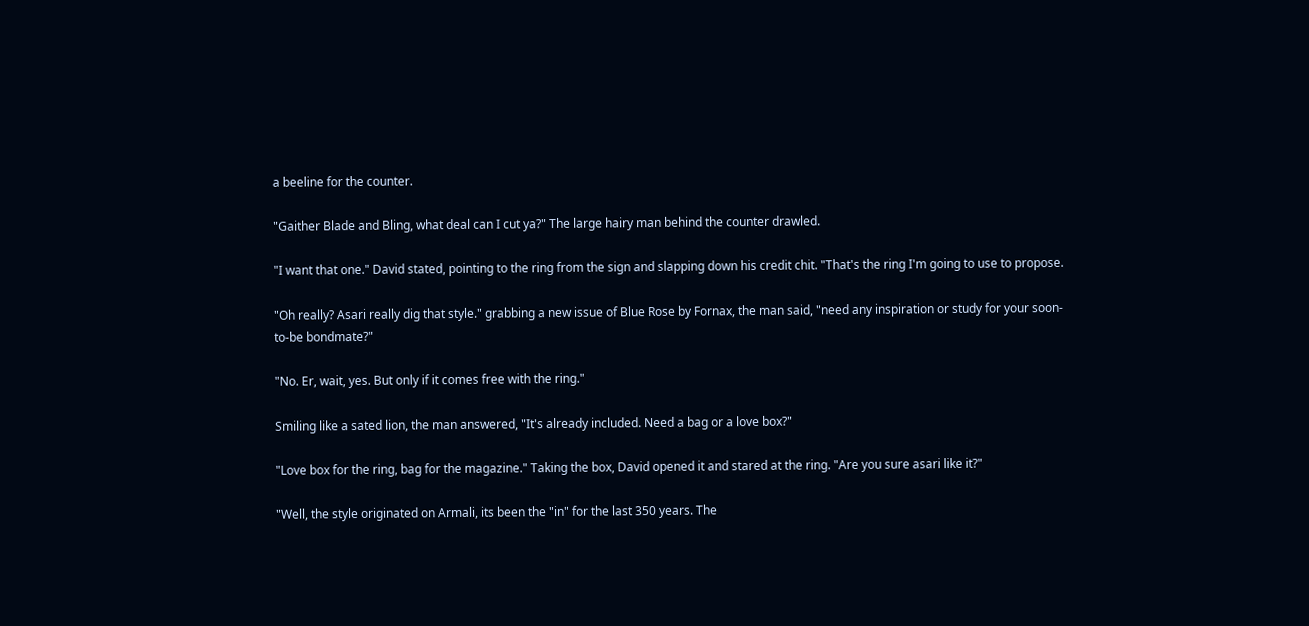a beeline for the counter.

"Gaither Blade and Bling, what deal can I cut ya?" The large hairy man behind the counter drawled.

"I want that one." David stated, pointing to the ring from the sign and slapping down his credit chit. "That's the ring I'm going to use to propose.

"Oh really? Asari really dig that style." grabbing a new issue of Blue Rose by Fornax, the man said, "need any inspiration or study for your soon-to-be bondmate?"

"No. Er, wait, yes. But only if it comes free with the ring."

Smiling like a sated lion, the man answered, "It's already included. Need a bag or a love box?"

"Love box for the ring, bag for the magazine." Taking the box, David opened it and stared at the ring. "Are you sure asari like it?"

"Well, the style originated on Armali, its been the "in" for the last 350 years. The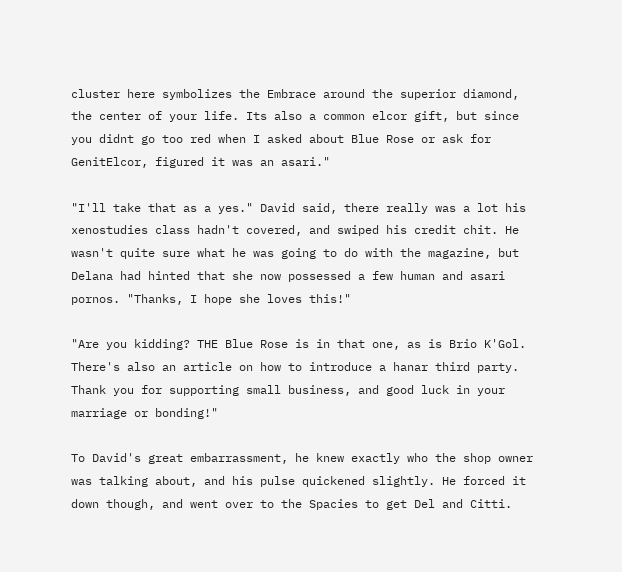cluster here symbolizes the Embrace around the superior diamond, the center of your life. Its also a common elcor gift, but since you didnt go too red when I asked about Blue Rose or ask for GenitElcor, figured it was an asari."

"I'll take that as a yes." David said, there really was a lot his xenostudies class hadn't covered, and swiped his credit chit. He wasn't quite sure what he was going to do with the magazine, but Delana had hinted that she now possessed a few human and asari pornos. "Thanks, I hope she loves this!"

"Are you kidding? THE Blue Rose is in that one, as is Brio K'Gol. There's also an article on how to introduce a hanar third party. Thank you for supporting small business, and good luck in your marriage or bonding!"

To David's great embarrassment, he knew exactly who the shop owner was talking about, and his pulse quickened slightly. He forced it down though, and went over to the Spacies to get Del and Citti.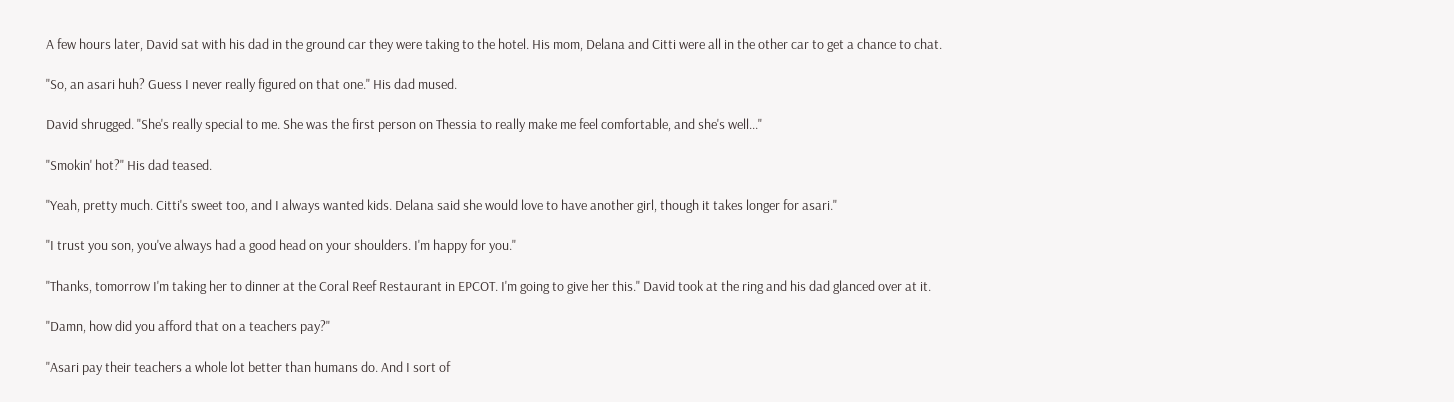A few hours later, David sat with his dad in the ground car they were taking to the hotel. His mom, Delana and Citti were all in the other car to get a chance to chat.

"So, an asari huh? Guess I never really figured on that one." His dad mused.

David shrugged. "She's really special to me. She was the first person on Thessia to really make me feel comfortable, and she's well..."

"Smokin' hot?" His dad teased.

"Yeah, pretty much. Citti's sweet too, and I always wanted kids. Delana said she would love to have another girl, though it takes longer for asari."

"I trust you son, you've always had a good head on your shoulders. I'm happy for you."

"Thanks, tomorrow I'm taking her to dinner at the Coral Reef Restaurant in EPCOT. I'm going to give her this." David took at the ring and his dad glanced over at it.

"Damn, how did you afford that on a teachers pay?"

"Asari pay their teachers a whole lot better than humans do. And I sort of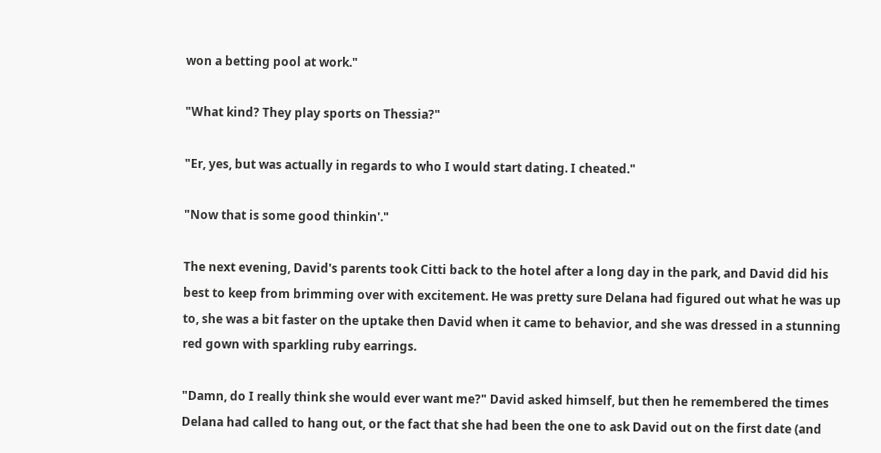won a betting pool at work."

"What kind? They play sports on Thessia?"

"Er, yes, but was actually in regards to who I would start dating. I cheated."

"Now that is some good thinkin'."

The next evening, David's parents took Citti back to the hotel after a long day in the park, and David did his best to keep from brimming over with excitement. He was pretty sure Delana had figured out what he was up to, she was a bit faster on the uptake then David when it came to behavior, and she was dressed in a stunning red gown with sparkling ruby earrings.

"Damn, do I really think she would ever want me?" David asked himself, but then he remembered the times Delana had called to hang out, or the fact that she had been the one to ask David out on the first date (and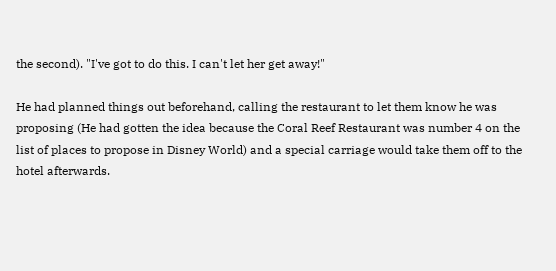the second). "I've got to do this. I can't let her get away!"

He had planned things out beforehand, calling the restaurant to let them know he was proposing (He had gotten the idea because the Coral Reef Restaurant was number 4 on the list of places to propose in Disney World) and a special carriage would take them off to the hotel afterwards.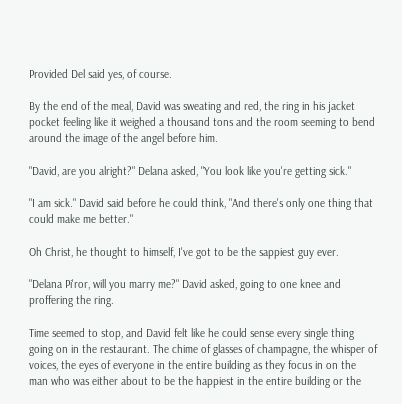Provided Del said yes, of course.

By the end of the meal, David was sweating and red, the ring in his jacket pocket feeling like it weighed a thousand tons and the room seeming to bend around the image of the angel before him.

"David, are you alright?" Delana asked, "You look like you're getting sick."

"I am sick." David said before he could think, "And there's only one thing that could make me better."

Oh Christ, he thought to himself, I've got to be the sappiest guy ever.

"Delana Pi'ror, will you marry me?" David asked, going to one knee and proffering the ring.

Time seemed to stop, and David felt like he could sense every single thing going on in the restaurant. The chime of glasses of champagne, the whisper of voices, the eyes of everyone in the entire building as they focus in on the man who was either about to be the happiest in the entire building or the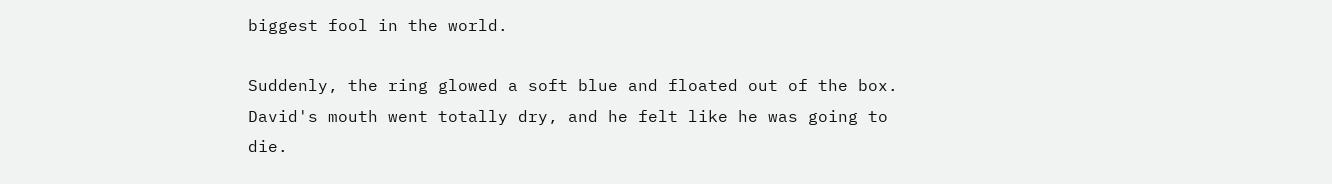biggest fool in the world.

Suddenly, the ring glowed a soft blue and floated out of the box. David's mouth went totally dry, and he felt like he was going to die.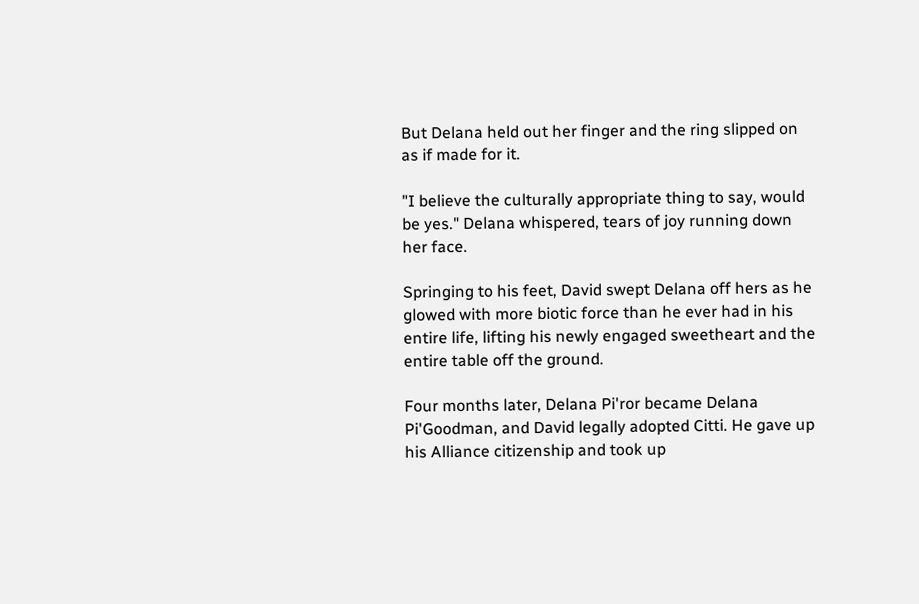But Delana held out her finger and the ring slipped on as if made for it.

"I believe the culturally appropriate thing to say, would be yes." Delana whispered, tears of joy running down her face.

Springing to his feet, David swept Delana off hers as he glowed with more biotic force than he ever had in his entire life, lifting his newly engaged sweetheart and the entire table off the ground.

Four months later, Delana Pi'ror became Delana Pi'Goodman, and David legally adopted Citti. He gave up his Alliance citizenship and took up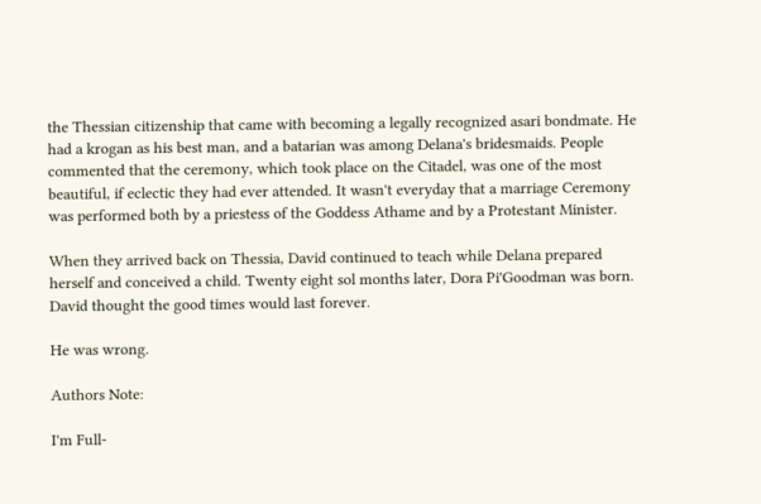the Thessian citizenship that came with becoming a legally recognized asari bondmate. He had a krogan as his best man, and a batarian was among Delana's bridesmaids. People commented that the ceremony, which took place on the Citadel, was one of the most beautiful, if eclectic they had ever attended. It wasn't everyday that a marriage Ceremony was performed both by a priestess of the Goddess Athame and by a Protestant Minister.

When they arrived back on Thessia, David continued to teach while Delana prepared herself and conceived a child. Twenty eight sol months later, Dora Pi'Goodman was born. David thought the good times would last forever.

He was wrong.

Authors Note:

I'm Full-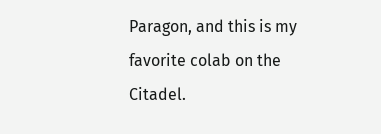Paragon, and this is my favorite colab on the Citadel.